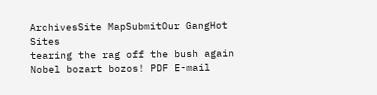ArchivesSite MapSubmitOur GangHot Sites
tearing the rag off the bush again
Nobel bozart bozos! PDF E-mail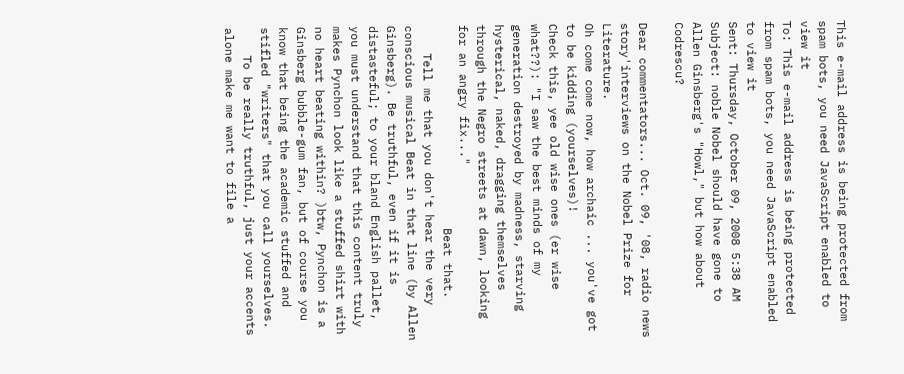This e-mail address is being protected from spam bots, you need JavaScript enabled to view it
To: This e-mail address is being protected from spam bots, you need JavaScript enabled to view it
Sent: Thursday, October 09, 2008 5:38 AM
Subject: noble Nobel should have gone to Allen Ginsberg's "Howl," but how about Codrescu?

Dear commentators... Oct. 09, '08, radio news story'interviews on the Nobel Prize for Literature.
Oh come come now, how archaic ... you've got to be kidding (yourselves)!
Check this, yee old wise ones (er wise what??): "I saw the best minds of my generation destroyed by madness, starving hysterical, naked, dragging themselves through the Negro streets at dawn, looking for an angry fix..."
                             Beat that.
    Tell me that you don't hear the very conscious musical Beat in that line (by Allen Ginsberg). Be truthful, even if it is distasteful; to your bland English pallet, you must understand that this content truly makes Pynchon look like a stuffed shirt with no heart beating within? )btw, Pynchon is a Ginsberg bubble-gum fan, but of course you know that being the academic stuffed and stifled "writers" that you call yourselves.
    To be really truthful, just your accents alone make me want to file a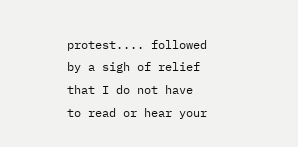protest.... followed by a sigh of relief that I do not have to read or hear your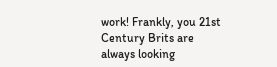work! Frankly, you 21st Century Brits are always looking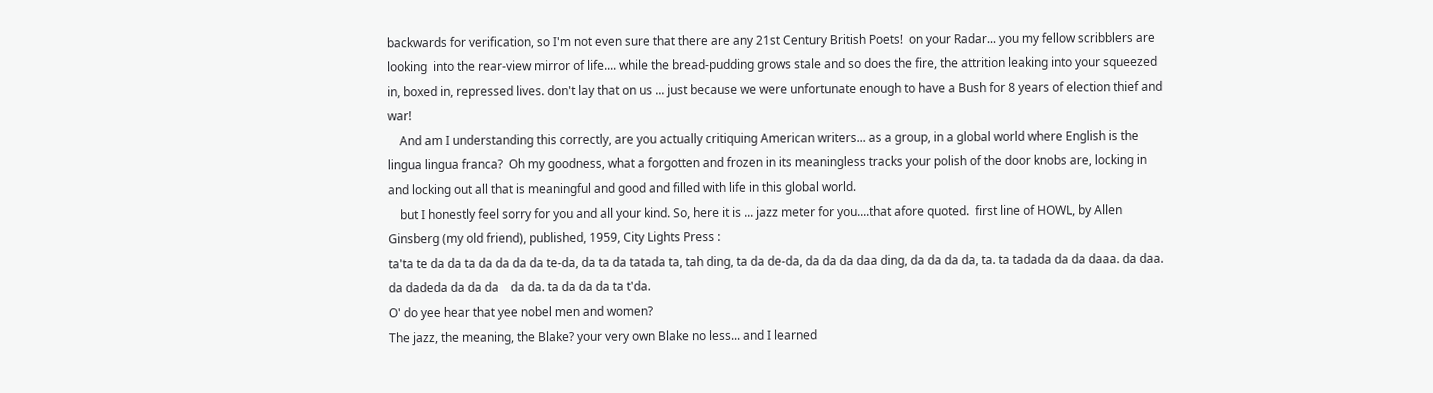backwards for verification, so I'm not even sure that there are any 21st Century British Poets!  on your Radar... you my fellow scribblers are looking  into the rear-view mirror of life.... while the bread-pudding grows stale and so does the fire, the attrition leaking into your squeezed in, boxed in, repressed lives. don't lay that on us ... just because we were unfortunate enough to have a Bush for 8 years of election thief and war!
    And am I understanding this correctly, are you actually critiquing American writers... as a group, in a global world where English is the lingua lingua franca?  Oh my goodness, what a forgotten and frozen in its meaningless tracks your polish of the door knobs are, locking in and locking out all that is meaningful and good and filled with life in this global world.
    but I honestly feel sorry for you and all your kind. So, here it is ... jazz meter for you....that afore quoted.  first line of HOWL, by Allen Ginsberg (my old friend), published, 1959, City Lights Press :
ta'ta te da da ta da da da da te-da, da ta da tatada ta, tah ding, ta da de-da, da da da daa ding, da da da da, ta. ta tadada da da daaa. da daa. da dadeda da da da    da da. ta da da da ta t'da.
O' do yee hear that yee nobel men and women?
The jazz, the meaning, the Blake? your very own Blake no less... and I learned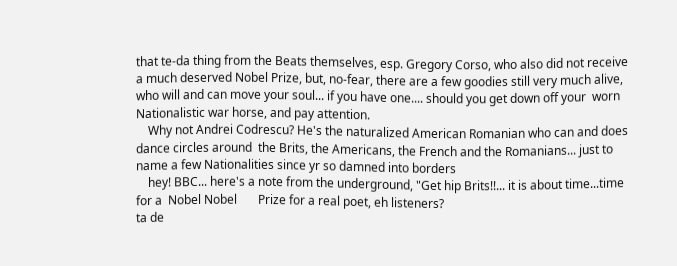that te-da thing from the Beats themselves, esp. Gregory Corso, who also did not receive a much deserved Nobel Prize, but, no-fear, there are a few goodies still very much alive, who will and can move your soul... if you have one.... should you get down off your  worn Nationalistic war horse, and pay attention.
    Why not Andrei Codrescu? He's the naturalized American Romanian who can and does dance circles around  the Brits, the Americans, the French and the Romanians... just to name a few Nationalities since yr so damned into borders
    hey! BBC... here's a note from the underground, "Get hip Brits!!... it is about time...time for a  Nobel Nobel       Prize for a real poet, eh listeners?
ta de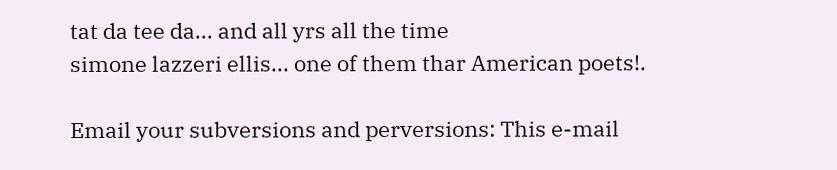tat da tee da... and all yrs all the time
simone lazzeri ellis... one of them thar American poets!.

Email your subversions and perversions: This e-mail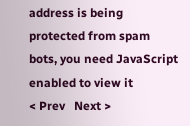address is being protected from spam bots, you need JavaScript enabled to view it
< Prev   Next >